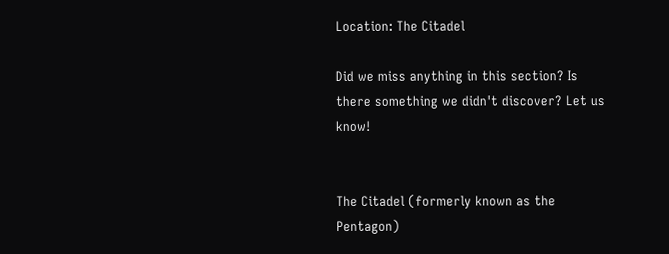Location: The Citadel

Did we miss anything in this section? Is there something we didn't discover? Let us know!


The Citadel (formerly known as the Pentagon)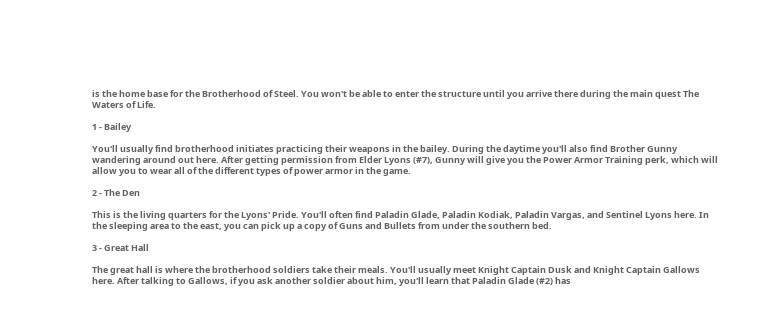is the home base for the Brotherhood of Steel. You won't be able to enter the structure until you arrive there during the main quest The Waters of Life.

1 - Bailey

You'll usually find brotherhood initiates practicing their weapons in the bailey. During the daytime you'll also find Brother Gunny wandering around out here. After getting permission from Elder Lyons (#7), Gunny will give you the Power Armor Training perk, which will allow you to wear all of the different types of power armor in the game.

2 - The Den

This is the living quarters for the Lyons' Pride. You'll often find Paladin Glade, Paladin Kodiak, Paladin Vargas, and Sentinel Lyons here. In the sleeping area to the east, you can pick up a copy of Guns and Bullets from under the southern bed.

3 - Great Hall

The great hall is where the brotherhood soldiers take their meals. You'll usually meet Knight Captain Dusk and Knight Captain Gallows here. After talking to Gallows, if you ask another soldier about him, you'll learn that Paladin Glade (#2) has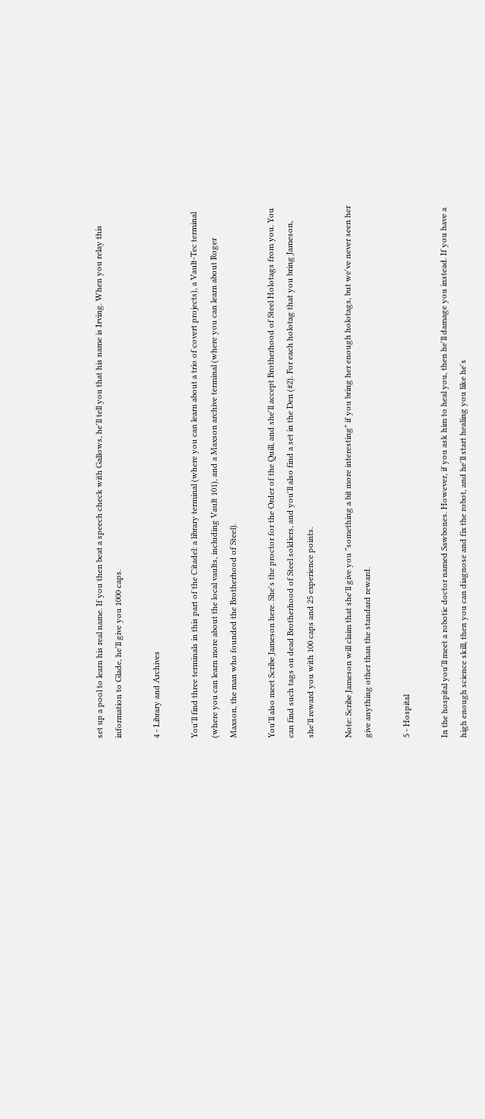set up a pool to learn his real name. If you then beat a speech check with Gallows, he'll tell you that his name is Irving. When you relay this information to Glade, he'll give you 1000 caps.

4 - Library and Archives

You'll find three terminals in this part of the Citadel: a library terminal (where you can learn about a trio of covert projects), a Vault-Tec terminal (where you can learn more about the local vaults, including Vault 101), and a Maxson archive terminal (where you can learn about Roger Maxson, the man who founded the Brotherhood of Steel).

You'll also meet Scribe Jameson here. She's the proctor for the Order of the Quill, and she'll accept Brotherhood of Steel Holotags from you. You can find such tags on dead Brotherhood of Steel soldiers, and you'll also find a set in the Den (#2). For each holotag that you bring Jameson, she'll reward you with 100 caps and 25 experience points.

Note: Scribe Jameson will claim that she'll give you "something a bit more interesting" if you bring her enough holotags, but we've never seen her give anything other than the standard reward.

5 - Hospital

In the hospital you'll meet a robotic doctor named Sawbones. However, if you ask him to heal you, then he'll damage you instead. If you have a high enough science skill, then you can diagnose and fix the robot, and he'll start healing you like he's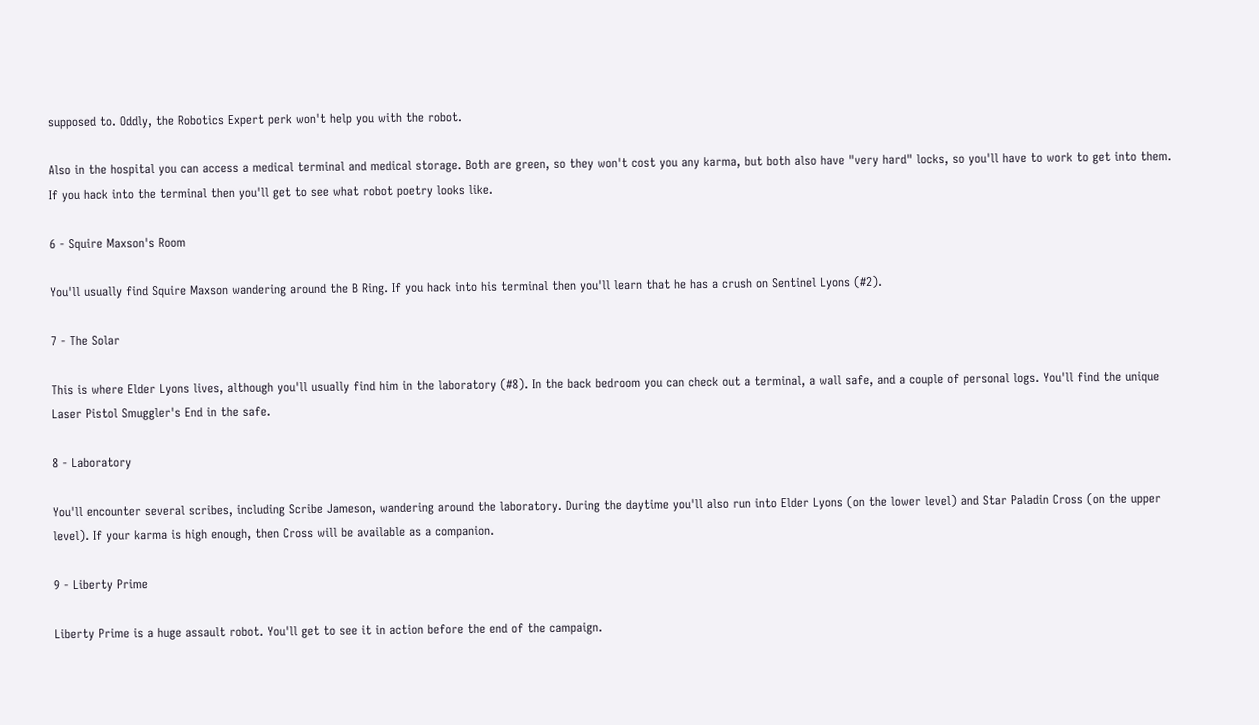supposed to. Oddly, the Robotics Expert perk won't help you with the robot.

Also in the hospital you can access a medical terminal and medical storage. Both are green, so they won't cost you any karma, but both also have "very hard" locks, so you'll have to work to get into them. If you hack into the terminal then you'll get to see what robot poetry looks like.

6 - Squire Maxson's Room

You'll usually find Squire Maxson wandering around the B Ring. If you hack into his terminal then you'll learn that he has a crush on Sentinel Lyons (#2).

7 - The Solar

This is where Elder Lyons lives, although you'll usually find him in the laboratory (#8). In the back bedroom you can check out a terminal, a wall safe, and a couple of personal logs. You'll find the unique Laser Pistol Smuggler's End in the safe.

8 - Laboratory

You'll encounter several scribes, including Scribe Jameson, wandering around the laboratory. During the daytime you'll also run into Elder Lyons (on the lower level) and Star Paladin Cross (on the upper level). If your karma is high enough, then Cross will be available as a companion.

9 - Liberty Prime

Liberty Prime is a huge assault robot. You'll get to see it in action before the end of the campaign.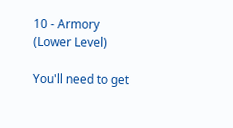10 - Armory (Lower Level)

You'll need to get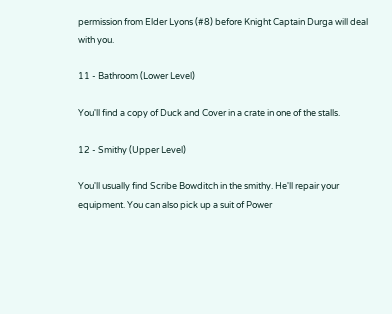permission from Elder Lyons (#8) before Knight Captain Durga will deal with you.

11 - Bathroom (Lower Level)

You'll find a copy of Duck and Cover in a crate in one of the stalls.

12 - Smithy (Upper Level)

You'll usually find Scribe Bowditch in the smithy. He'll repair your equipment. You can also pick up a suit of Power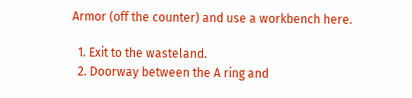Armor (off the counter) and use a workbench here.

  1. Exit to the wasteland.
  2. Doorway between the A ring and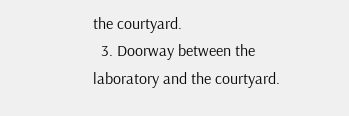the courtyard.
  3. Doorway between the laboratory and the courtyard.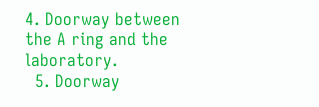4. Doorway between the A ring and the laboratory.
  5. Doorway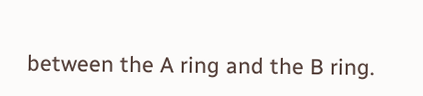between the A ring and the B ring.